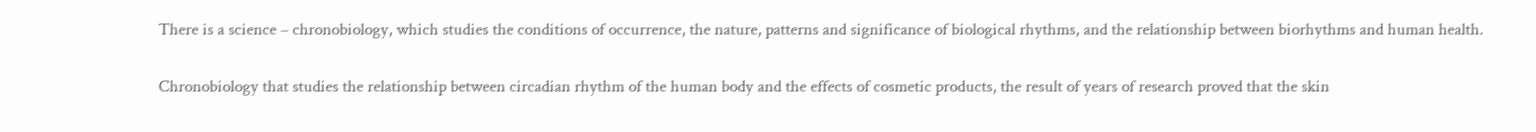There is a science – chronobiology, which studies the conditions of occurrence, the nature, patterns and significance of biological rhythms, and the relationship between biorhythms and human health.

Chronobiology that studies the relationship between circadian rhythm of the human body and the effects of cosmetic products, the result of years of research proved that the skin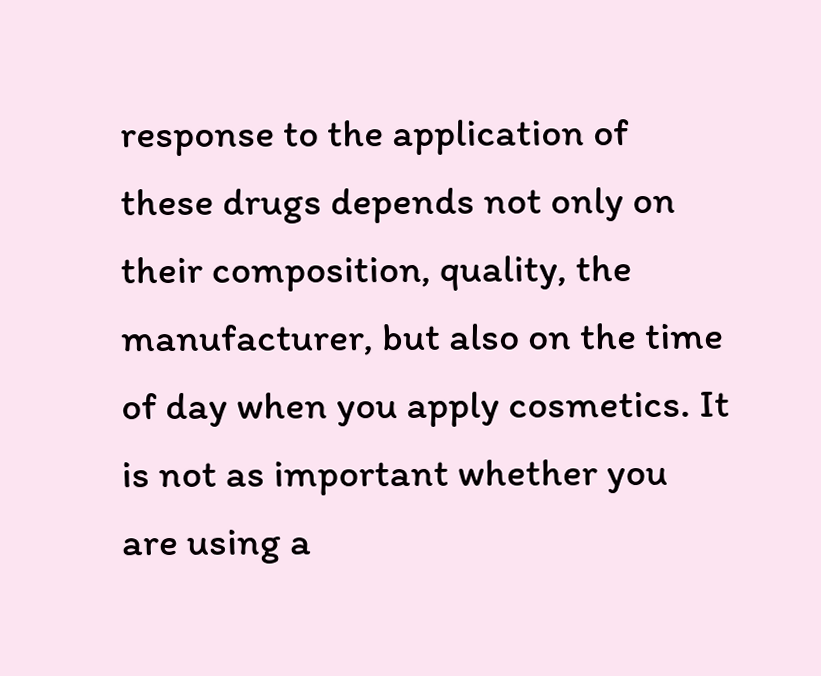response to the application of these drugs depends not only on their composition, quality, the manufacturer, but also on the time of day when you apply cosmetics. It is not as important whether you are using a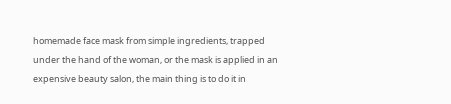homemade face mask from simple ingredients, trapped under the hand of the woman, or the mask is applied in an expensive beauty salon, the main thing is to do it in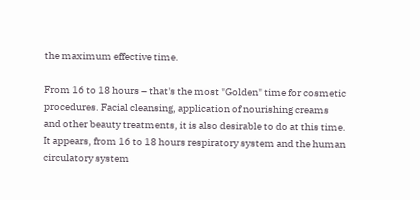the maximum effective time.

From 16 to 18 hours – that's the most "Golden" time for cosmetic procedures. Facial cleansing, application of nourishing creams and other beauty treatments, it is also desirable to do at this time. It appears, from 16 to 18 hours respiratory system and the human circulatory system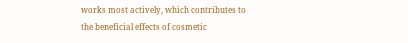works most actively, which contributes to the beneficial effects of cosmetic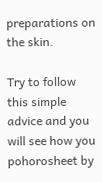preparations on the skin.

Try to follow this simple advice and you will see how you pohorosheet by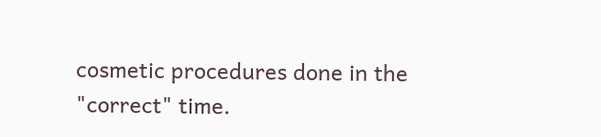cosmetic procedures done in the "correct" time.